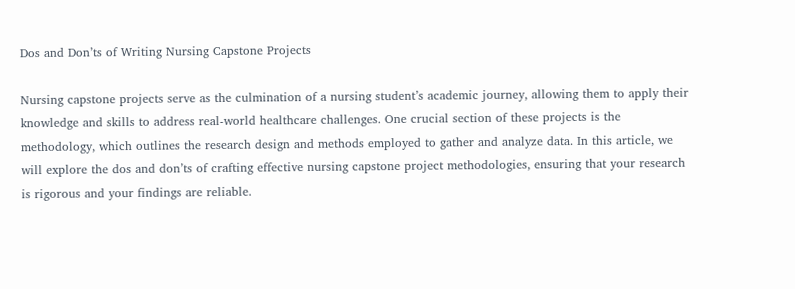Dos and Don’ts of Writing Nursing Capstone Projects

Nursing capstone projects serve as the culmination of a nursing student’s academic journey, allowing them to apply their knowledge and skills to address real-world healthcare challenges. One crucial section of these projects is the methodology, which outlines the research design and methods employed to gather and analyze data. In this article, we will explore the dos and don’ts of crafting effective nursing capstone project methodologies, ensuring that your research is rigorous and your findings are reliable.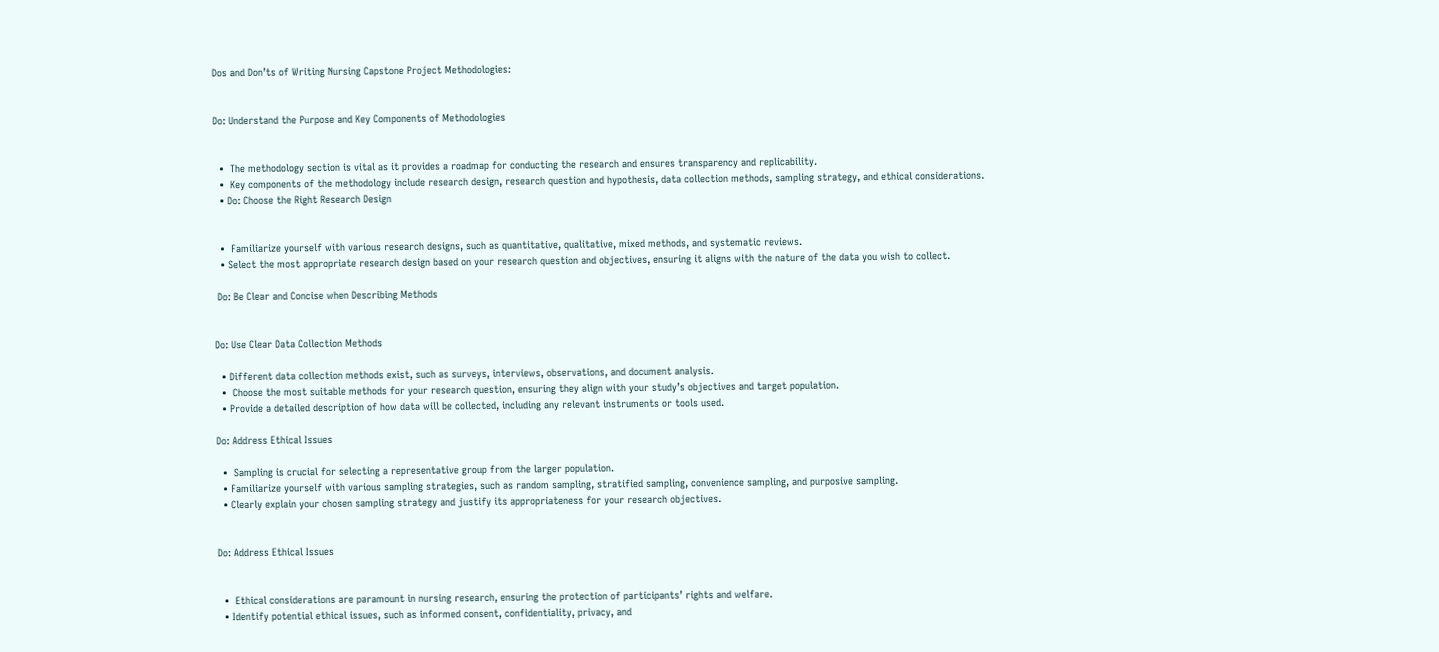Dos and Don’ts of Writing Nursing Capstone Project Methodologies:


Do: Understand the Purpose and Key Components of Methodologies


  •  The methodology section is vital as it provides a roadmap for conducting the research and ensures transparency and replicability.
  •  Key components of the methodology include research design, research question and hypothesis, data collection methods, sampling strategy, and ethical considerations.
  • Do: Choose the Right Research Design


  •  Familiarize yourself with various research designs, such as quantitative, qualitative, mixed methods, and systematic reviews.
  • Select the most appropriate research design based on your research question and objectives, ensuring it aligns with the nature of the data you wish to collect.

 Do: Be Clear and Concise when Describing Methods


Do: Use Clear Data Collection Methods

  • Different data collection methods exist, such as surveys, interviews, observations, and document analysis.
  •  Choose the most suitable methods for your research question, ensuring they align with your study’s objectives and target population.
  • Provide a detailed description of how data will be collected, including any relevant instruments or tools used.

Do: Address Ethical Issues

  •  Sampling is crucial for selecting a representative group from the larger population.
  • Familiarize yourself with various sampling strategies, such as random sampling, stratified sampling, convenience sampling, and purposive sampling.
  • Clearly explain your chosen sampling strategy and justify its appropriateness for your research objectives.


Do: Address Ethical Issues


  •  Ethical considerations are paramount in nursing research, ensuring the protection of participants’ rights and welfare.
  • Identify potential ethical issues, such as informed consent, confidentiality, privacy, and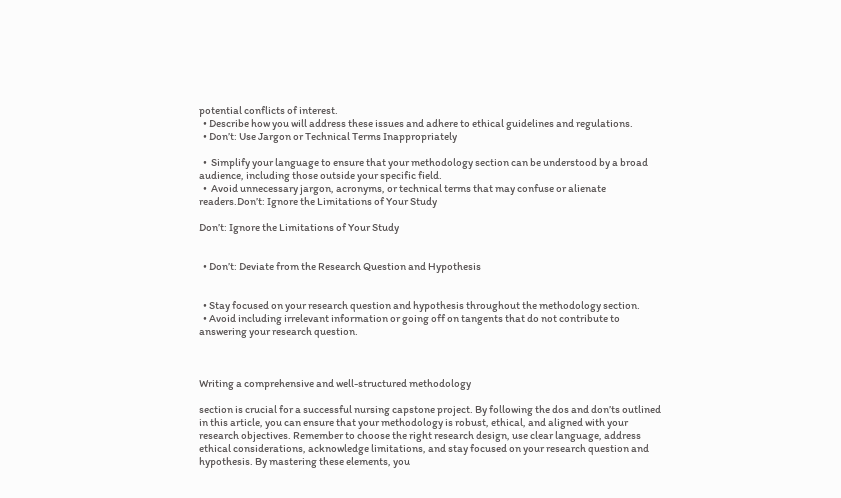potential conflicts of interest.
  • Describe how you will address these issues and adhere to ethical guidelines and regulations.
  • Don’t: Use Jargon or Technical Terms Inappropriately

  •  Simplify your language to ensure that your methodology section can be understood by a broad audience, including those outside your specific field.
  •  Avoid unnecessary jargon, acronyms, or technical terms that may confuse or alienate readers.Don’t: Ignore the Limitations of Your Study

Don’t: Ignore the Limitations of Your Study


  • Don’t: Deviate from the Research Question and Hypothesis


  • Stay focused on your research question and hypothesis throughout the methodology section.
  • Avoid including irrelevant information or going off on tangents that do not contribute to answering your research question.



Writing a comprehensive and well-structured methodology

section is crucial for a successful nursing capstone project. By following the dos and don’ts outlined in this article, you can ensure that your methodology is robust, ethical, and aligned with your research objectives. Remember to choose the right research design, use clear language, address ethical considerations, acknowledge limitations, and stay focused on your research question and hypothesis. By mastering these elements, you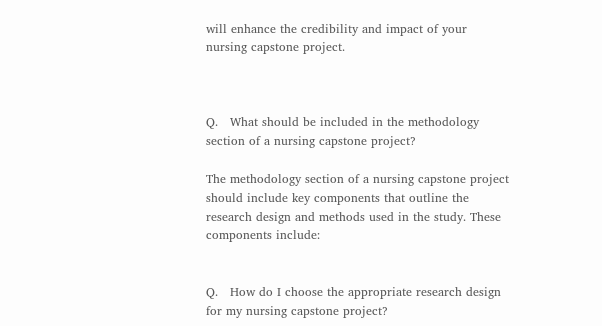will enhance the credibility and impact of your nursing capstone project.



Q.   What should be included in the methodology section of a nursing capstone project?

The methodology section of a nursing capstone project should include key components that outline the research design and methods used in the study. These components include:


Q.   How do I choose the appropriate research design for my nursing capstone project?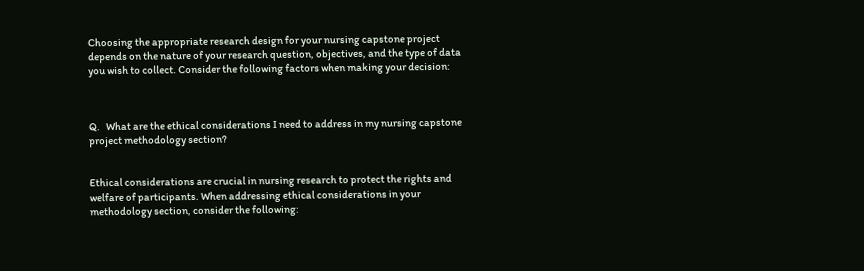Choosing the appropriate research design for your nursing capstone project depends on the nature of your research question, objectives, and the type of data you wish to collect. Consider the following factors when making your decision:



Q.   What are the ethical considerations I need to address in my nursing capstone project methodology section?


Ethical considerations are crucial in nursing research to protect the rights and welfare of participants. When addressing ethical considerations in your methodology section, consider the following: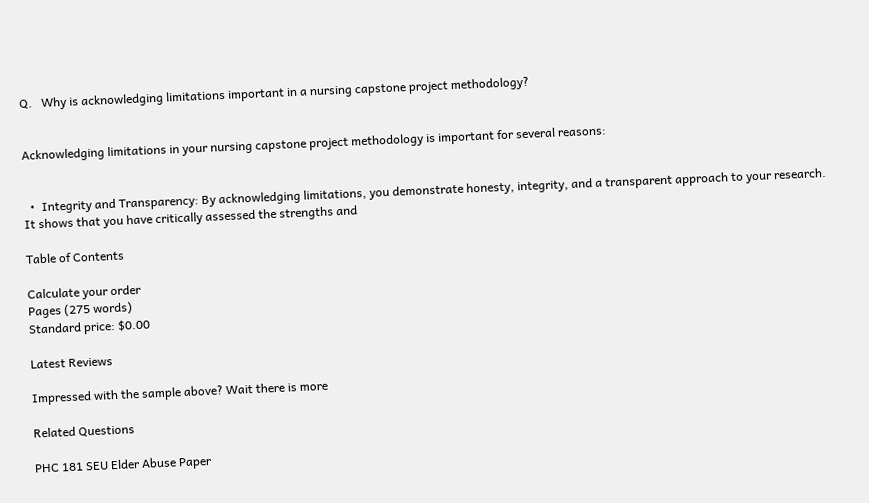Q.   Why is acknowledging limitations important in a nursing capstone project methodology?


Acknowledging limitations in your nursing capstone project methodology is important for several reasons:


  •  Integrity and Transparency: By acknowledging limitations, you demonstrate honesty, integrity, and a transparent approach to your research. It shows that you have critically assessed the strengths and

Table of Contents

Calculate your order
Pages (275 words)
Standard price: $0.00

Latest Reviews

Impressed with the sample above? Wait there is more

Related Questions

PHC 181 SEU Elder Abuse Paper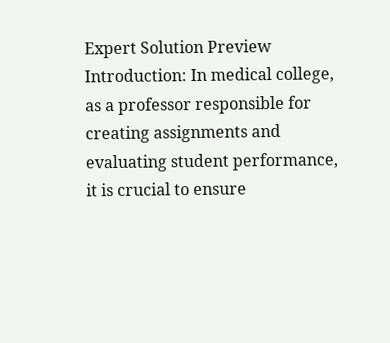Expert Solution Preview Introduction: In medical college, as a professor responsible for creating assignments and evaluating student performance, it is crucial to ensure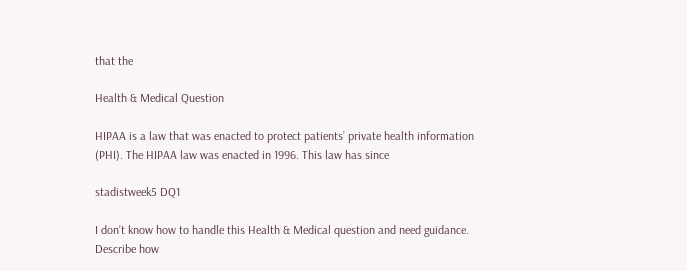that the

Health & Medical Question

HIPAA is a law that was enacted to protect patients’ private health information (PHI). The HIPAA law was enacted in 1996. This law has since

stadistweek5 DQ1

I don’t know how to handle this Health & Medical question and need guidance. Describe how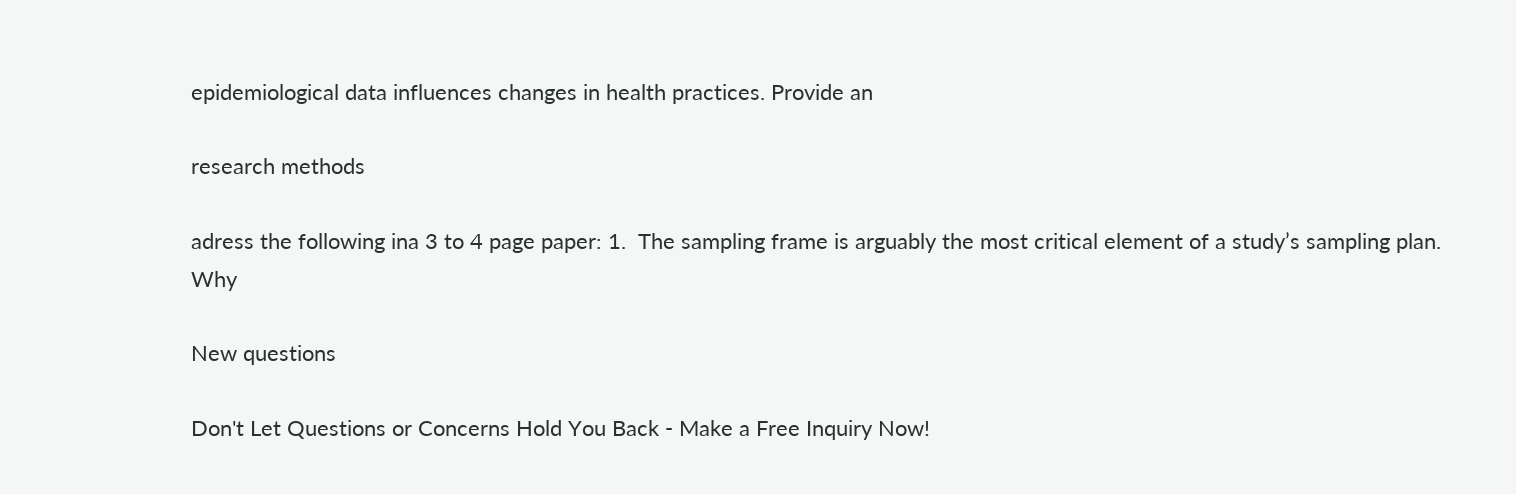epidemiological data influences changes in health practices. Provide an

research methods

adress the following ina 3 to 4 page paper: 1.  The sampling frame is arguably the most critical element of a study’s sampling plan. Why

New questions

Don't Let Questions or Concerns Hold You Back - Make a Free Inquiry Now!